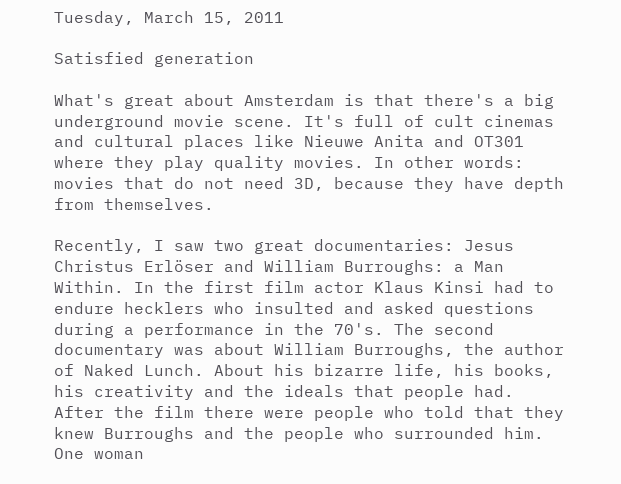Tuesday, March 15, 2011

Satisfied generation

What's great about Amsterdam is that there's a big underground movie scene. It's full of cult cinemas and cultural places like Nieuwe Anita and OT301 where they play quality movies. In other words: movies that do not need 3D, because they have depth from themselves.

Recently, I saw two great documentaries: Jesus Christus Erlöser and William Burroughs: a Man Within. In the first film actor Klaus Kinsi had to endure hecklers who insulted and asked questions during a performance in the 70's. The second documentary was about William Burroughs, the author of Naked Lunch. About his bizarre life, his books, his creativity and the ideals that people had. After the film there were people who told that they knew Burroughs and the people who surrounded him. One woman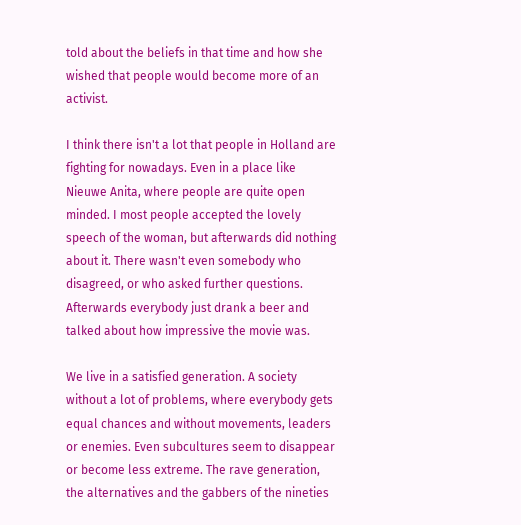told about the beliefs in that time and how she wished that people would become more of an activist.

I think there isn't a lot that people in Holland are fighting for nowadays. Even in a place like Nieuwe Anita, where people are quite open minded. I most people accepted the lovely speech of the woman, but afterwards did nothing about it. There wasn't even somebody who disagreed, or who asked further questions. Afterwards everybody just drank a beer and talked about how impressive the movie was.

We live in a satisfied generation. A society without a lot of problems, where everybody gets equal chances and without movements, leaders or enemies. Even subcultures seem to disappear or become less extreme. The rave generation, the alternatives and the gabbers of the nineties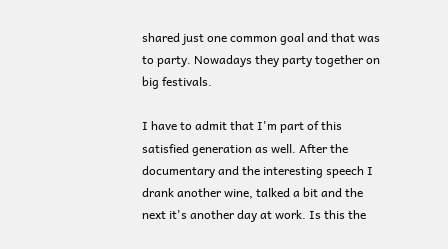shared just one common goal and that was to party. Nowadays they party together on big festivals.

I have to admit that I'm part of this satisfied generation as well. After the documentary and the interesting speech I drank another wine, talked a bit and the next it's another day at work. Is this the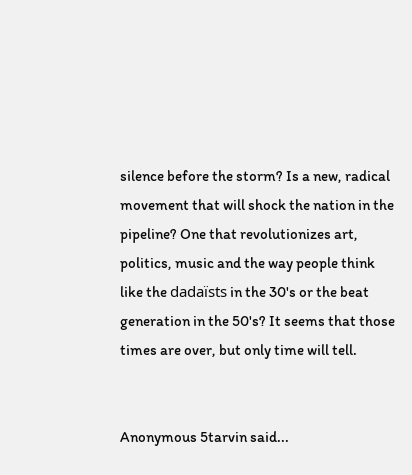silence before the storm? Is a new, radical movement that will shock the nation in the pipeline? One that revolutionizes art, politics, music and the way people think like the dadaïsts in the 30's or the beat generation in the 50's? It seems that those times are over, but only time will tell.


Anonymous 5tarvin said...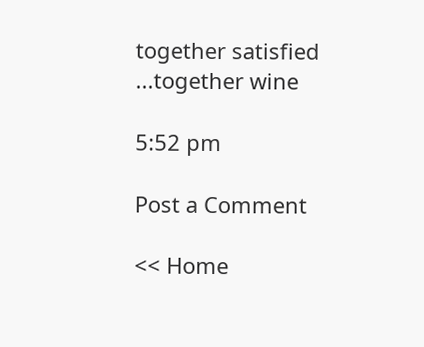together satisfied ...together wine

5:52 pm

Post a Comment

<< Home